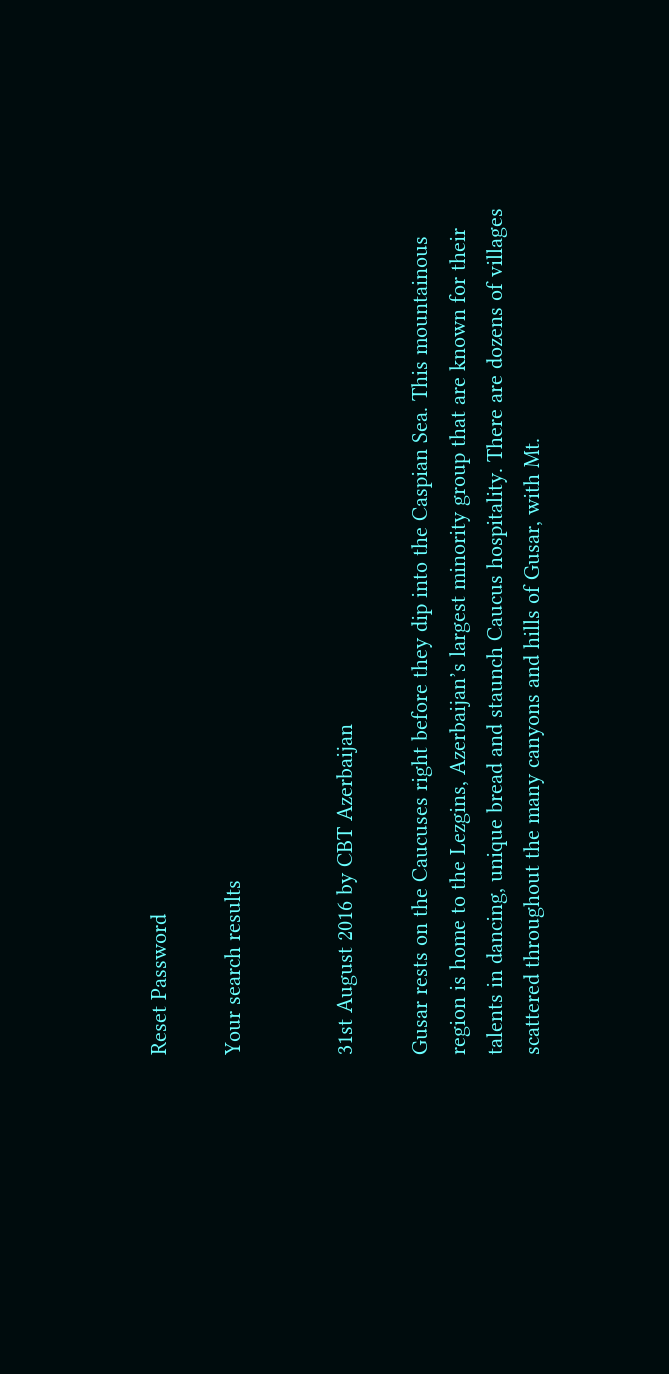Reset Password

Your search results


31st August 2016 by CBT Azerbaijan

Gusar rests on the Caucuses right before they dip into the Caspian Sea. This mountainous region is home to the Lezgins, Azerbaijan’s largest minority group that are known for their talents in dancing, unique bread and staunch Caucus hospitality. There are dozens of villages scattered throughout the many canyons and hills of Gusar, with Mt.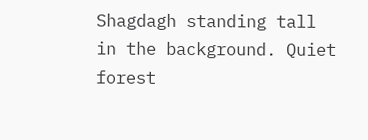Shagdagh standing tall in the background. Quiet forest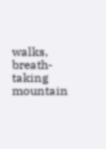walks, breath-taking mountain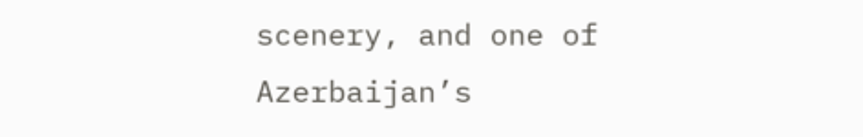scenery, and one of Azerbaijan’s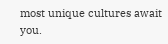most unique cultures await you.